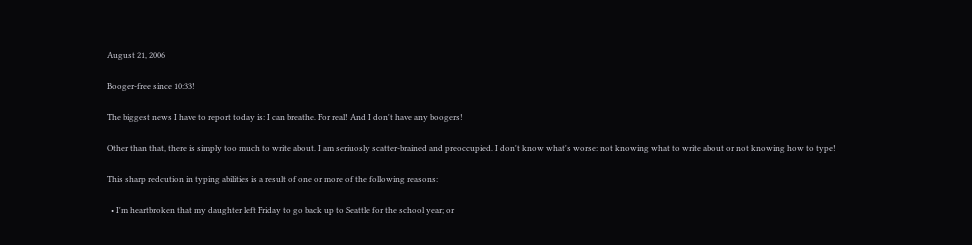August 21, 2006

Booger-free since 10:33!

The biggest news I have to report today is: I can breathe. For real! And I don't have any boogers!

Other than that, there is simply too much to write about. I am seriuosly scatter-brained and preoccupied. I don't know what's worse: not knowing what to write about or not knowing how to type!

This sharp redcution in typing abilities is a result of one or more of the following reasons:

  • I'm heartbroken that my daughter left Friday to go back up to Seattle for the school year; or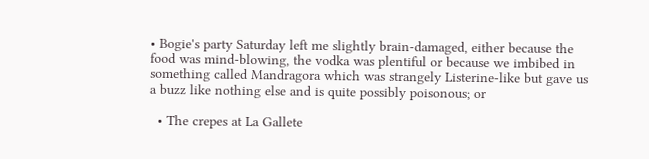• Bogie's party Saturday left me slightly brain-damaged, either because the food was mind-blowing, the vodka was plentiful or because we imbibed in something called Mandragora which was strangely Listerine-like but gave us a buzz like nothing else and is quite possibly poisonous; or

  • The crepes at La Gallete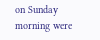on Sunday morning were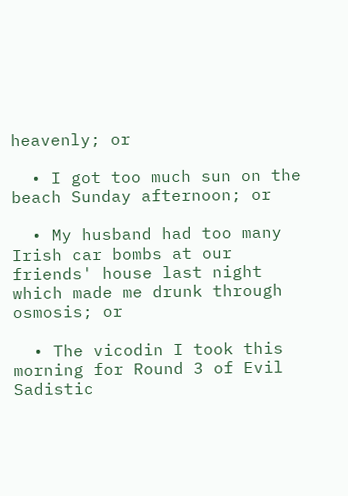heavenly; or

  • I got too much sun on the beach Sunday afternoon; or

  • My husband had too many Irish car bombs at our friends' house last night which made me drunk through osmosis; or

  • The vicodin I took this morning for Round 3 of Evil Sadistic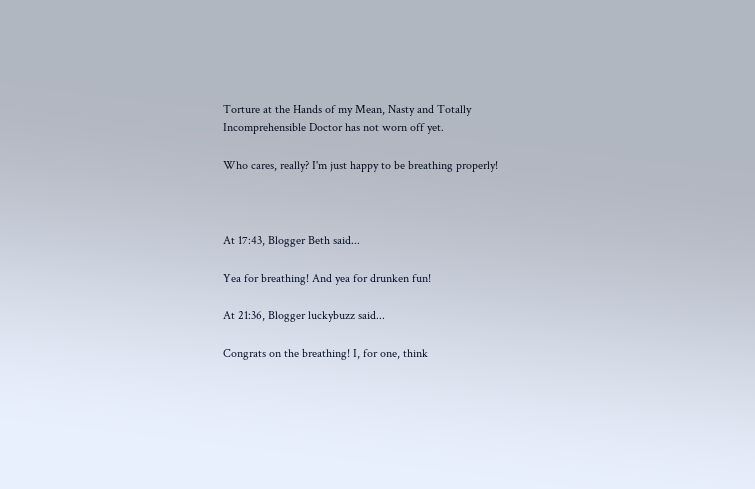Torture at the Hands of my Mean, Nasty and Totally Incomprehensible Doctor has not worn off yet.

Who cares, really? I'm just happy to be breathing properly!



At 17:43, Blogger Beth said...

Yea for breathing! And yea for drunken fun!

At 21:36, Blogger luckybuzz said...

Congrats on the breathing! I, for one, think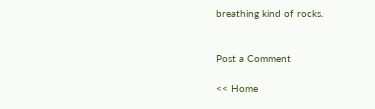breathing kind of rocks.


Post a Comment

<< Home